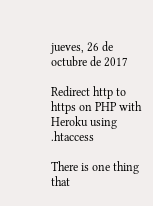jueves, 26 de octubre de 2017

Redirect http to https on PHP with Heroku using .htaccess

There is one thing that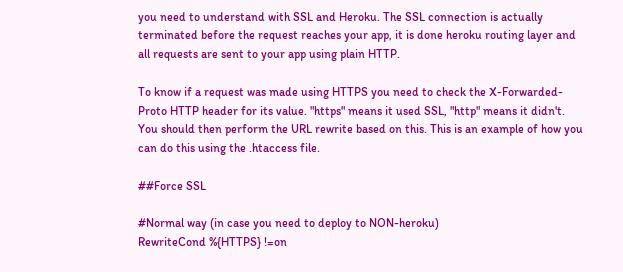you need to understand with SSL and Heroku. The SSL connection is actually terminated before the request reaches your app, it is done heroku routing layer and all requests are sent to your app using plain HTTP.

To know if a request was made using HTTPS you need to check the X-Forwarded-Proto HTTP header for its value. "https" means it used SSL, "http" means it didn't. You should then perform the URL rewrite based on this. This is an example of how you can do this using the .htaccess file.

##Force SSL

#Normal way (in case you need to deploy to NON-heroku)
RewriteCond %{HTTPS} !=on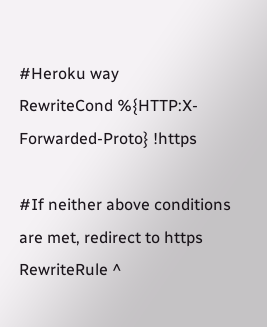#Heroku way
RewriteCond %{HTTP:X-Forwarded-Proto} !https

#If neither above conditions are met, redirect to https
RewriteRule ^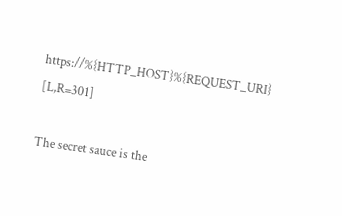https://%{HTTP_HOST}%{REQUEST_URI} [L,R=301]

The secret sauce is the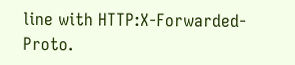line with HTTP:X-Forwarded-Proto.